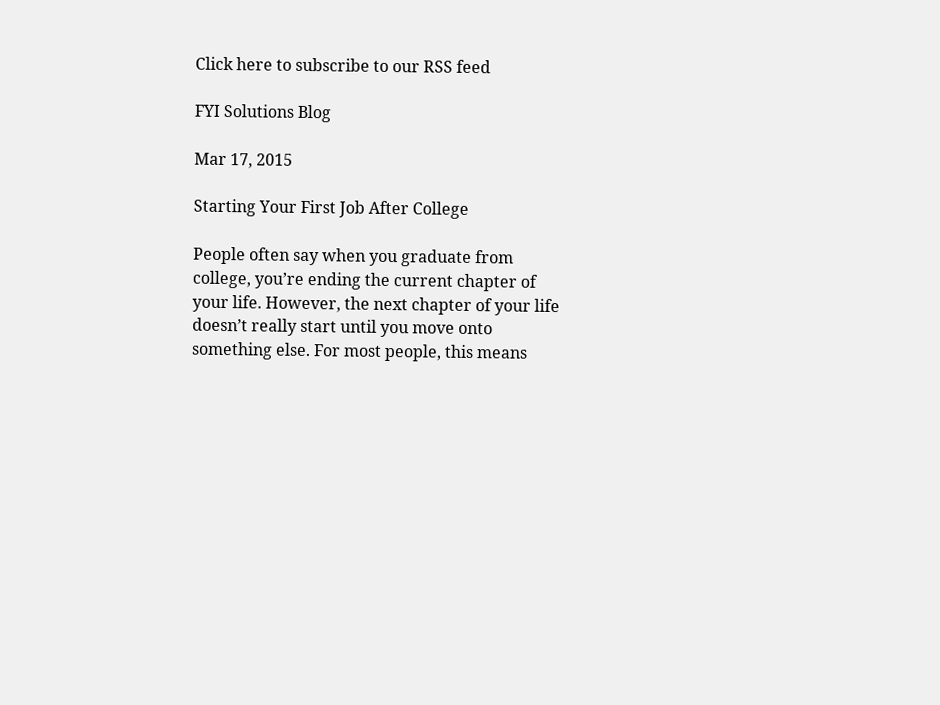Click here to subscribe to our RSS feed

FYI Solutions Blog

Mar 17, 2015

Starting Your First Job After College

People often say when you graduate from college, you’re ending the current chapter of your life. However, the next chapter of your life doesn’t really start until you move onto something else. For most people, this means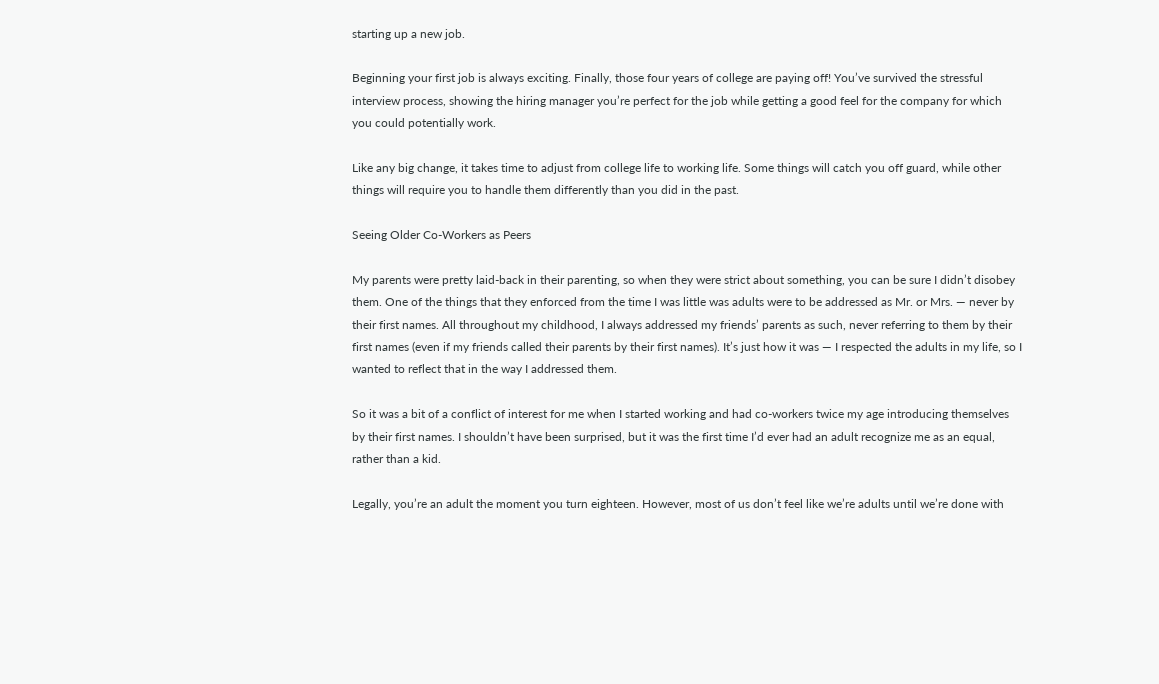starting up a new job.

Beginning your first job is always exciting. Finally, those four years of college are paying off! You’ve survived the stressful interview process, showing the hiring manager you’re perfect for the job while getting a good feel for the company for which you could potentially work.

Like any big change, it takes time to adjust from college life to working life. Some things will catch you off guard, while other things will require you to handle them differently than you did in the past.

Seeing Older Co-Workers as Peers

My parents were pretty laid-back in their parenting, so when they were strict about something, you can be sure I didn’t disobey them. One of the things that they enforced from the time I was little was adults were to be addressed as Mr. or Mrs. — never by their first names. All throughout my childhood, I always addressed my friends’ parents as such, never referring to them by their first names (even if my friends called their parents by their first names). It’s just how it was — I respected the adults in my life, so I wanted to reflect that in the way I addressed them.

So it was a bit of a conflict of interest for me when I started working and had co-workers twice my age introducing themselves by their first names. I shouldn’t have been surprised, but it was the first time I’d ever had an adult recognize me as an equal, rather than a kid.

Legally, you’re an adult the moment you turn eighteen. However, most of us don’t feel like we’re adults until we’re done with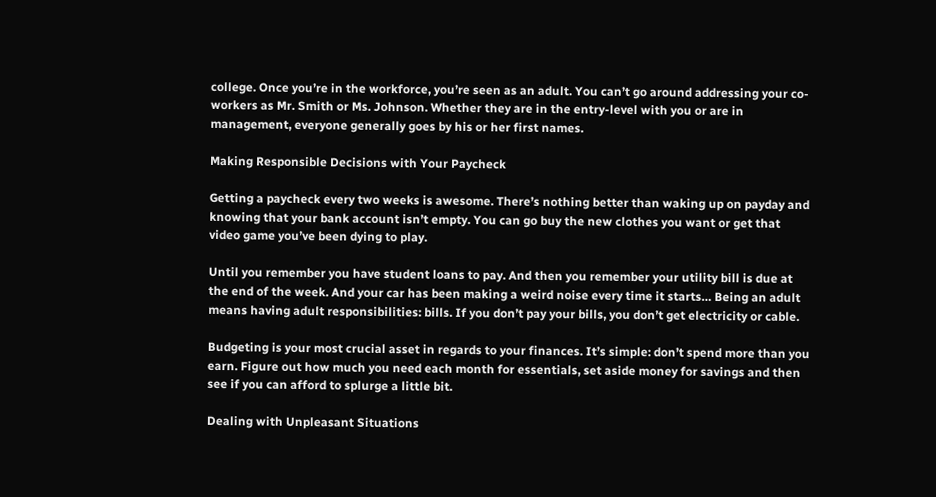college. Once you’re in the workforce, you’re seen as an adult. You can’t go around addressing your co-workers as Mr. Smith or Ms. Johnson. Whether they are in the entry-level with you or are in management, everyone generally goes by his or her first names.

Making Responsible Decisions with Your Paycheck

Getting a paycheck every two weeks is awesome. There’s nothing better than waking up on payday and knowing that your bank account isn’t empty. You can go buy the new clothes you want or get that video game you’ve been dying to play.

Until you remember you have student loans to pay. And then you remember your utility bill is due at the end of the week. And your car has been making a weird noise every time it starts… Being an adult means having adult responsibilities: bills. If you don’t pay your bills, you don’t get electricity or cable.

Budgeting is your most crucial asset in regards to your finances. It’s simple: don’t spend more than you earn. Figure out how much you need each month for essentials, set aside money for savings and then see if you can afford to splurge a little bit.

Dealing with Unpleasant Situations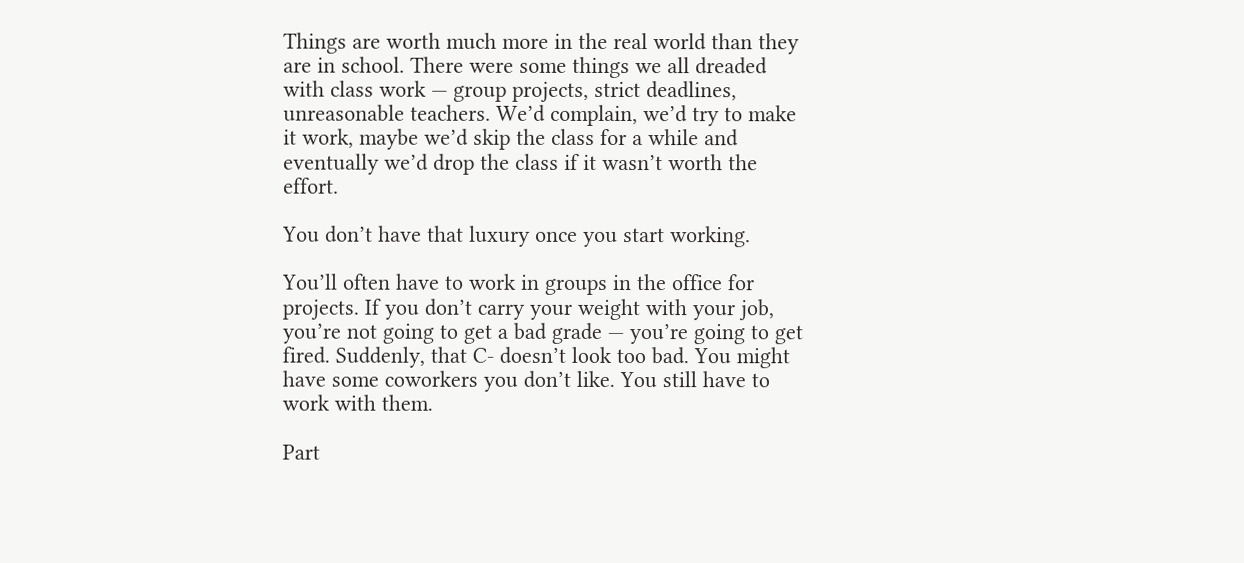Things are worth much more in the real world than they are in school. There were some things we all dreaded with class work — group projects, strict deadlines, unreasonable teachers. We’d complain, we’d try to make it work, maybe we’d skip the class for a while and eventually we’d drop the class if it wasn’t worth the effort.

You don’t have that luxury once you start working.

You’ll often have to work in groups in the office for projects. If you don’t carry your weight with your job, you’re not going to get a bad grade — you’re going to get fired. Suddenly, that C- doesn’t look too bad. You might have some coworkers you don’t like. You still have to work with them.

Part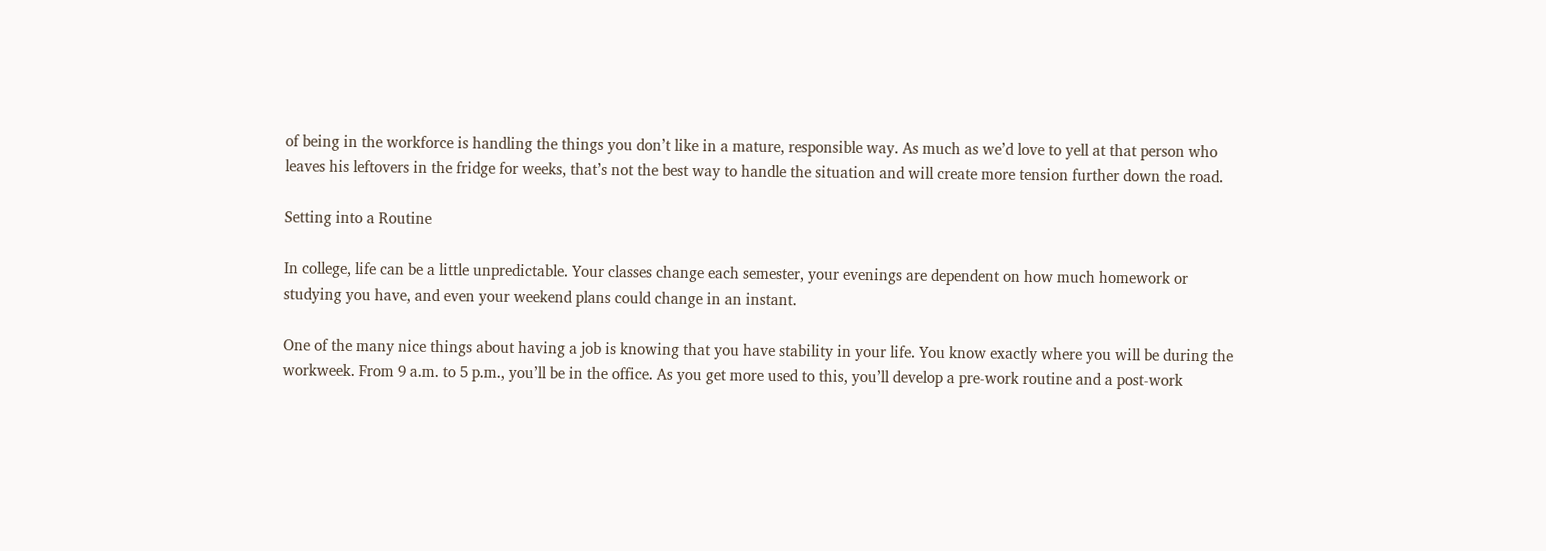of being in the workforce is handling the things you don’t like in a mature, responsible way. As much as we’d love to yell at that person who leaves his leftovers in the fridge for weeks, that’s not the best way to handle the situation and will create more tension further down the road.

Setting into a Routine

In college, life can be a little unpredictable. Your classes change each semester, your evenings are dependent on how much homework or studying you have, and even your weekend plans could change in an instant.

One of the many nice things about having a job is knowing that you have stability in your life. You know exactly where you will be during the workweek. From 9 a.m. to 5 p.m., you’ll be in the office. As you get more used to this, you’ll develop a pre-work routine and a post-work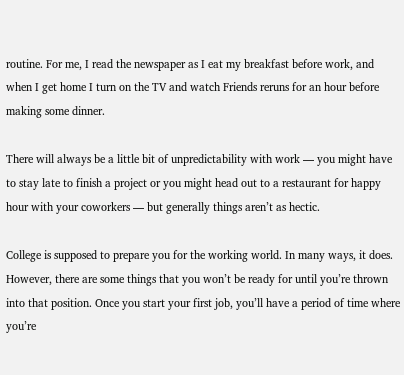routine. For me, I read the newspaper as I eat my breakfast before work, and when I get home I turn on the TV and watch Friends reruns for an hour before making some dinner.

There will always be a little bit of unpredictability with work — you might have to stay late to finish a project or you might head out to a restaurant for happy hour with your coworkers — but generally things aren’t as hectic.

College is supposed to prepare you for the working world. In many ways, it does. However, there are some things that you won’t be ready for until you’re thrown into that position. Once you start your first job, you’ll have a period of time where you’re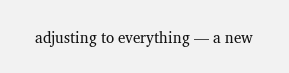adjusting to everything — a new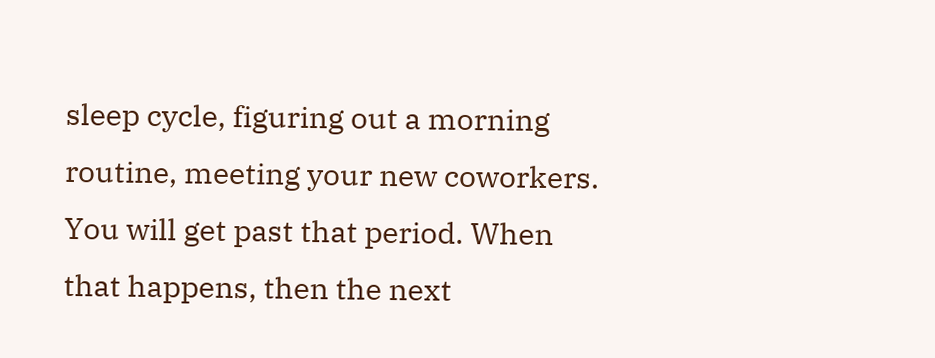sleep cycle, figuring out a morning routine, meeting your new coworkers. You will get past that period. When that happens, then the next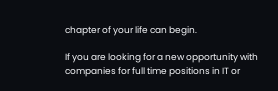chapter of your life can begin.

If you are looking for a new opportunity with companies for full time positions in IT or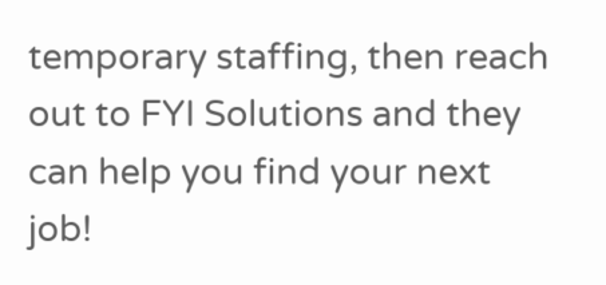temporary staffing, then reach out to FYI Solutions and they can help you find your next job!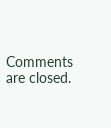Comments are closed.